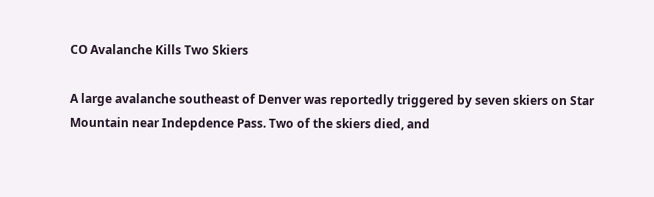CO Avalanche Kills Two Skiers

A large avalanche southeast of Denver was reportedly triggered by seven skiers on Star Mountain near Indepdence Pass. Two of the skiers died, and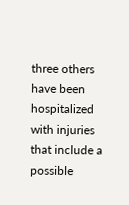three others have been hospitalized with injuries that include a possible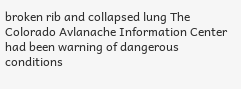broken rib and collapsed lung The Colorado Avlanache Information Center had been warning of dangerous conditions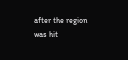after the region was hit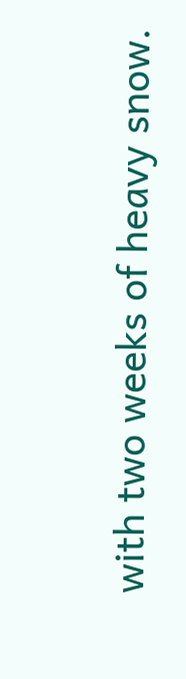with two weeks of heavy snow.